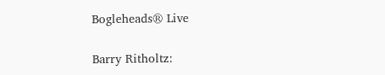Bogleheads® Live

Barry Ritholtz: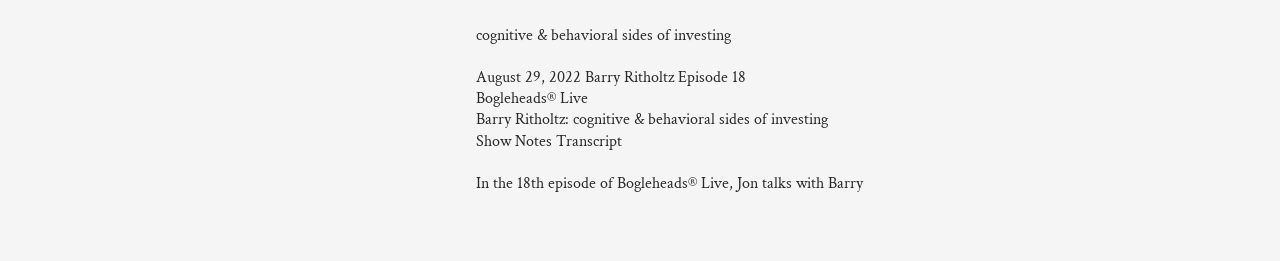cognitive & behavioral sides of investing

August 29, 2022 Barry Ritholtz Episode 18
Bogleheads® Live
Barry Ritholtz: cognitive & behavioral sides of investing
Show Notes Transcript

In the 18th episode of Bogleheads® Live, Jon talks with Barry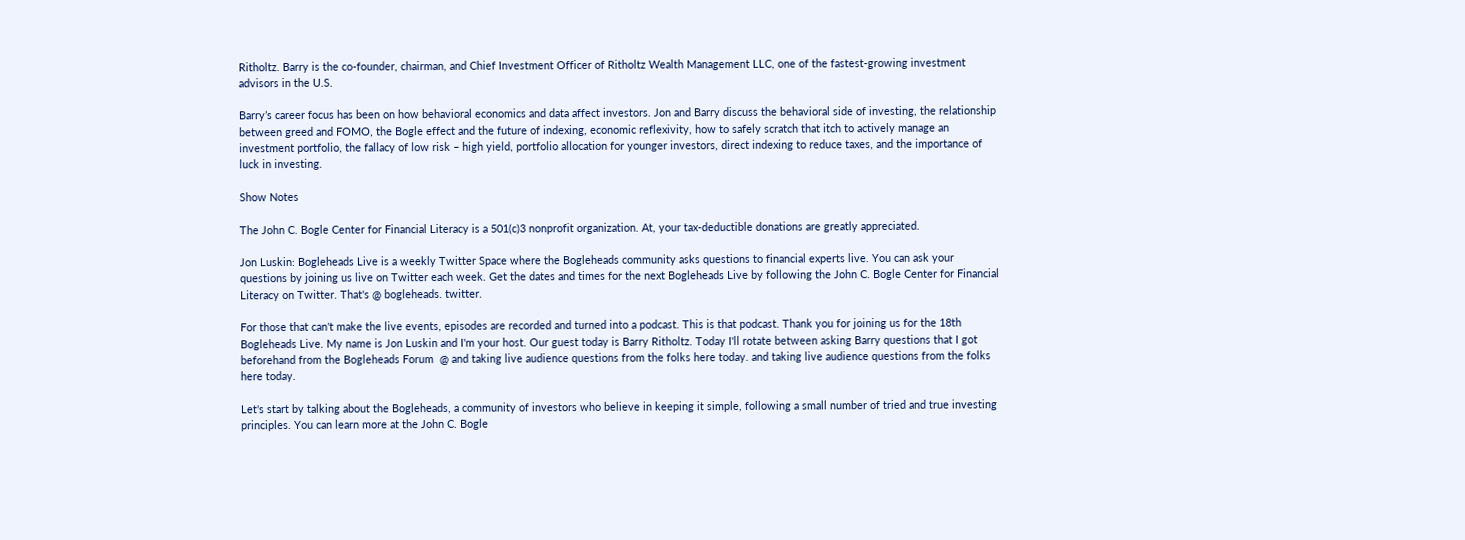Ritholtz. Barry is the co-founder, chairman, and Chief Investment Officer of Ritholtz Wealth Management LLC, one of the fastest-growing investment advisors in the U.S.

Barry’s career focus has been on how behavioral economics and data affect investors. Jon and Barry discuss the behavioral side of investing, the relationship between greed and FOMO, the Bogle effect and the future of indexing, economic reflexivity, how to safely scratch that itch to actively manage an investment portfolio, the fallacy of low risk – high yield, portfolio allocation for younger investors, direct indexing to reduce taxes, and the importance of luck in investing.

Show Notes

The John C. Bogle Center for Financial Literacy is a 501(c)3 nonprofit organization. At, your tax-deductible donations are greatly appreciated.

Jon Luskin: Bogleheads Live is a weekly Twitter Space where the Bogleheads community asks questions to financial experts live. You can ask your questions by joining us live on Twitter each week. Get the dates and times for the next Bogleheads Live by following the John C. Bogle Center for Financial Literacy on Twitter. That's @ bogleheads. twitter.

For those that can't make the live events, episodes are recorded and turned into a podcast. This is that podcast. Thank you for joining us for the 18th Bogleheads Live. My name is Jon Luskin and I'm your host. Our guest today is Barry Ritholtz. Today I'll rotate between asking Barry questions that I got beforehand from the Bogleheads Forum  @ and taking live audience questions from the folks here today. and taking live audience questions from the folks here today.

Let's start by talking about the Bogleheads, a community of investors who believe in keeping it simple, following a small number of tried and true investing principles. You can learn more at the John C. Bogle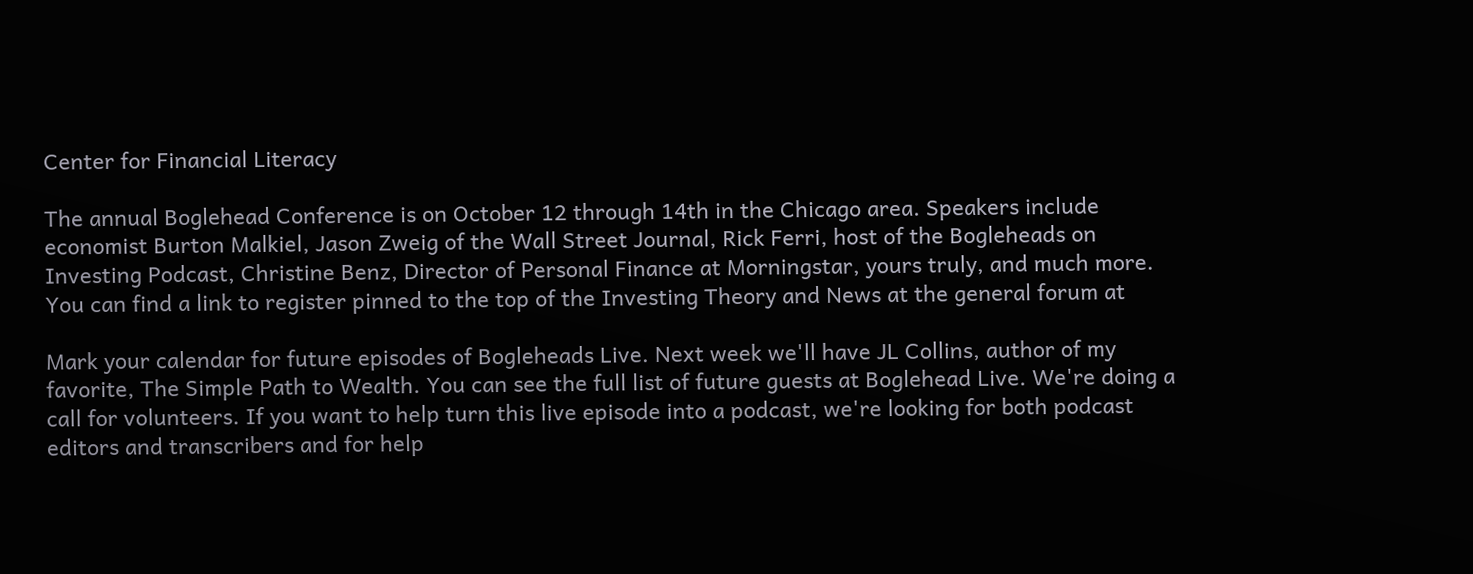Center for Financial Literacy

The annual Boglehead Conference is on October 12 through 14th in the Chicago area. Speakers include economist Burton Malkiel, Jason Zweig of the Wall Street Journal, Rick Ferri, host of the Bogleheads on Investing Podcast, Christine Benz, Director of Personal Finance at Morningstar, yours truly, and much more. You can find a link to register pinned to the top of the Investing Theory and News at the general forum at

Mark your calendar for future episodes of Bogleheads Live. Next week we'll have JL Collins, author of my favorite, The Simple Path to Wealth. You can see the full list of future guests at Boglehead Live. We're doing a call for volunteers. If you want to help turn this live episode into a podcast, we're looking for both podcast editors and transcribers and for help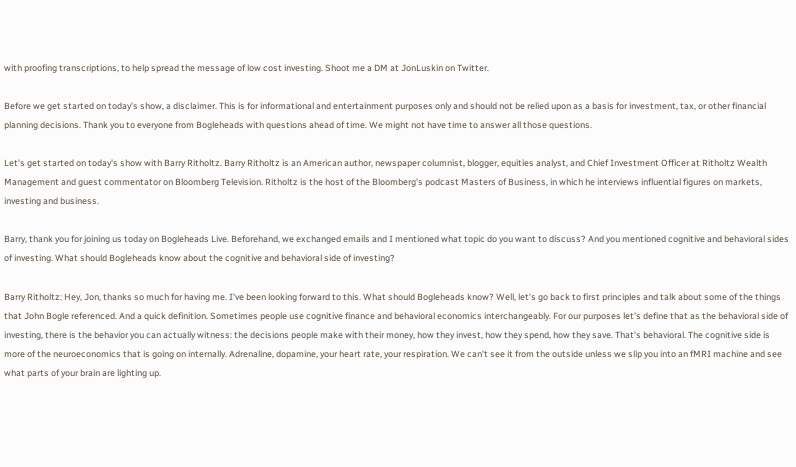with proofing transcriptions, to help spread the message of low cost investing. Shoot me a DM at JonLuskin on Twitter.

Before we get started on today's show, a disclaimer. This is for informational and entertainment purposes only and should not be relied upon as a basis for investment, tax, or other financial planning decisions. Thank you to everyone from Bogleheads with questions ahead of time. We might not have time to answer all those questions.

Let's get started on today's show with Barry Ritholtz. Barry Ritholtz is an American author, newspaper columnist, blogger, equities analyst, and Chief Investment Officer at Ritholtz Wealth Management and guest commentator on Bloomberg Television. Ritholtz is the host of the Bloomberg's podcast Masters of Business, in which he interviews influential figures on markets, investing and business.

Barry, thank you for joining us today on Bogleheads Live. Beforehand, we exchanged emails and I mentioned what topic do you want to discuss? And you mentioned cognitive and behavioral sides of investing. What should Bogleheads know about the cognitive and behavioral side of investing?

Barry Ritholtz: Hey, Jon, thanks so much for having me. I've been looking forward to this. What should Bogleheads know? Well, let's go back to first principles and talk about some of the things that John Bogle referenced. And a quick definition. Sometimes people use cognitive finance and behavioral economics interchangeably. For our purposes let's define that as the behavioral side of investing, there is the behavior you can actually witness: the decisions people make with their money, how they invest, how they spend, how they save. That's behavioral. The cognitive side is more of the neuroeconomics that is going on internally. Adrenaline, dopamine, your heart rate, your respiration. We can't see it from the outside unless we slip you into an fMRI machine and see what parts of your brain are lighting up.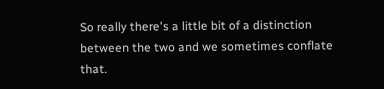So really there's a little bit of a distinction between the two and we sometimes conflate that.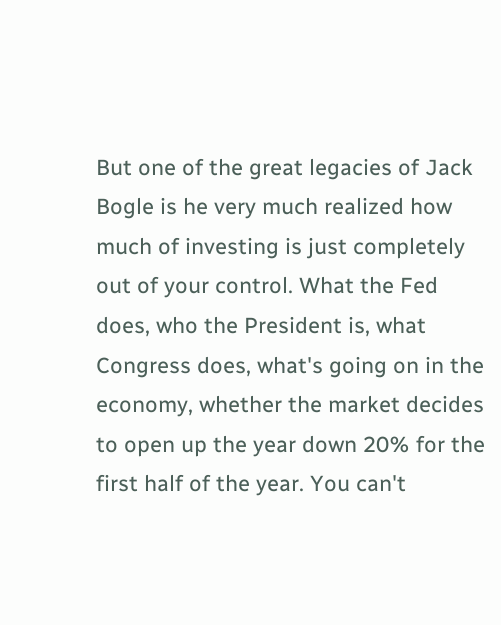But one of the great legacies of Jack Bogle is he very much realized how much of investing is just completely out of your control. What the Fed does, who the President is, what Congress does, what's going on in the economy, whether the market decides to open up the year down 20% for the first half of the year. You can't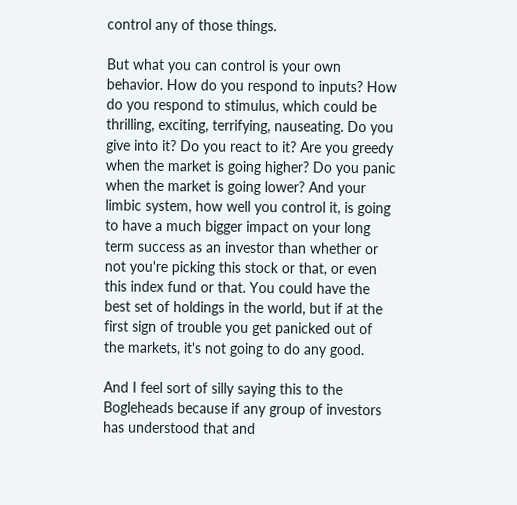control any of those things.

But what you can control is your own behavior. How do you respond to inputs? How do you respond to stimulus, which could be thrilling, exciting, terrifying, nauseating. Do you give into it? Do you react to it? Are you greedy when the market is going higher? Do you panic when the market is going lower? And your limbic system, how well you control it, is going to have a much bigger impact on your long term success as an investor than whether or not you're picking this stock or that, or even this index fund or that. You could have the best set of holdings in the world, but if at the first sign of trouble you get panicked out of the markets, it's not going to do any good.

And I feel sort of silly saying this to the Bogleheads because if any group of investors has understood that and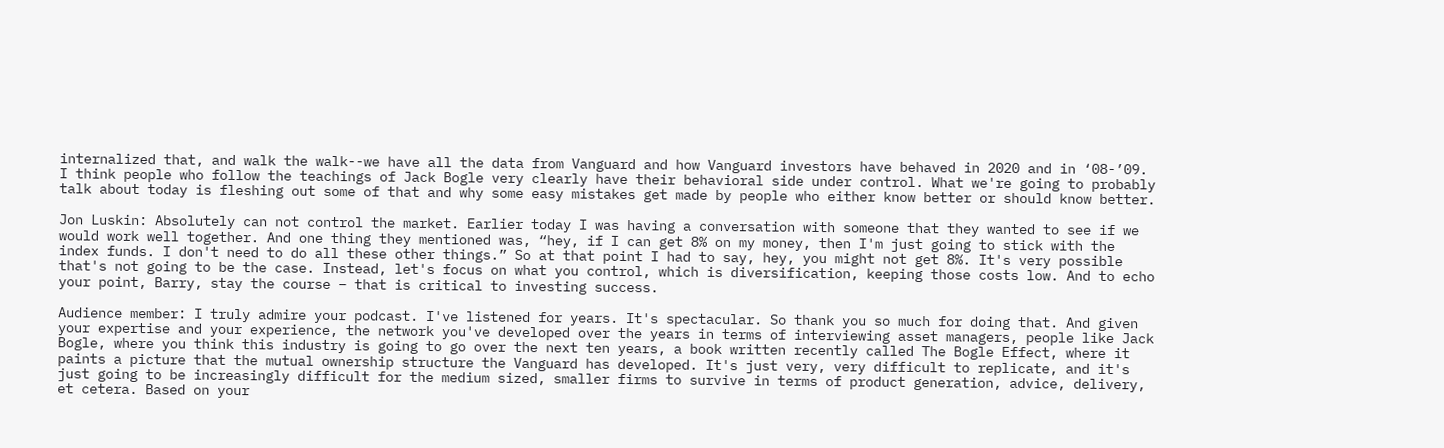internalized that, and walk the walk--we have all the data from Vanguard and how Vanguard investors have behaved in 2020 and in ‘08-’09. I think people who follow the teachings of Jack Bogle very clearly have their behavioral side under control. What we're going to probably talk about today is fleshing out some of that and why some easy mistakes get made by people who either know better or should know better.

Jon Luskin: Absolutely can not control the market. Earlier today I was having a conversation with someone that they wanted to see if we would work well together. And one thing they mentioned was, “hey, if I can get 8% on my money, then I'm just going to stick with the index funds. I don't need to do all these other things.” So at that point I had to say, hey, you might not get 8%. It's very possible that's not going to be the case. Instead, let's focus on what you control, which is diversification, keeping those costs low. And to echo your point, Barry, stay the course – that is critical to investing success.

Audience member: I truly admire your podcast. I've listened for years. It's spectacular. So thank you so much for doing that. And given your expertise and your experience, the network you've developed over the years in terms of interviewing asset managers, people like Jack Bogle, where you think this industry is going to go over the next ten years, a book written recently called The Bogle Effect, where it paints a picture that the mutual ownership structure the Vanguard has developed. It's just very, very difficult to replicate, and it's just going to be increasingly difficult for the medium sized, smaller firms to survive in terms of product generation, advice, delivery, et cetera. Based on your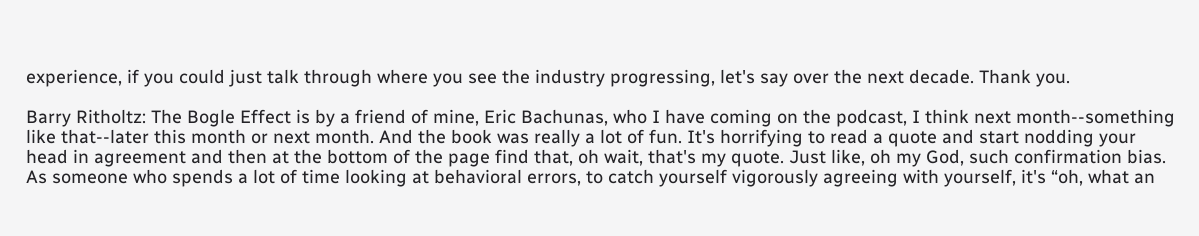experience, if you could just talk through where you see the industry progressing, let's say over the next decade. Thank you.

Barry Ritholtz: The Bogle Effect is by a friend of mine, Eric Bachunas, who I have coming on the podcast, I think next month--something like that--later this month or next month. And the book was really a lot of fun. It's horrifying to read a quote and start nodding your head in agreement and then at the bottom of the page find that, oh wait, that's my quote. Just like, oh my God, such confirmation bias. As someone who spends a lot of time looking at behavioral errors, to catch yourself vigorously agreeing with yourself, it's “oh, what an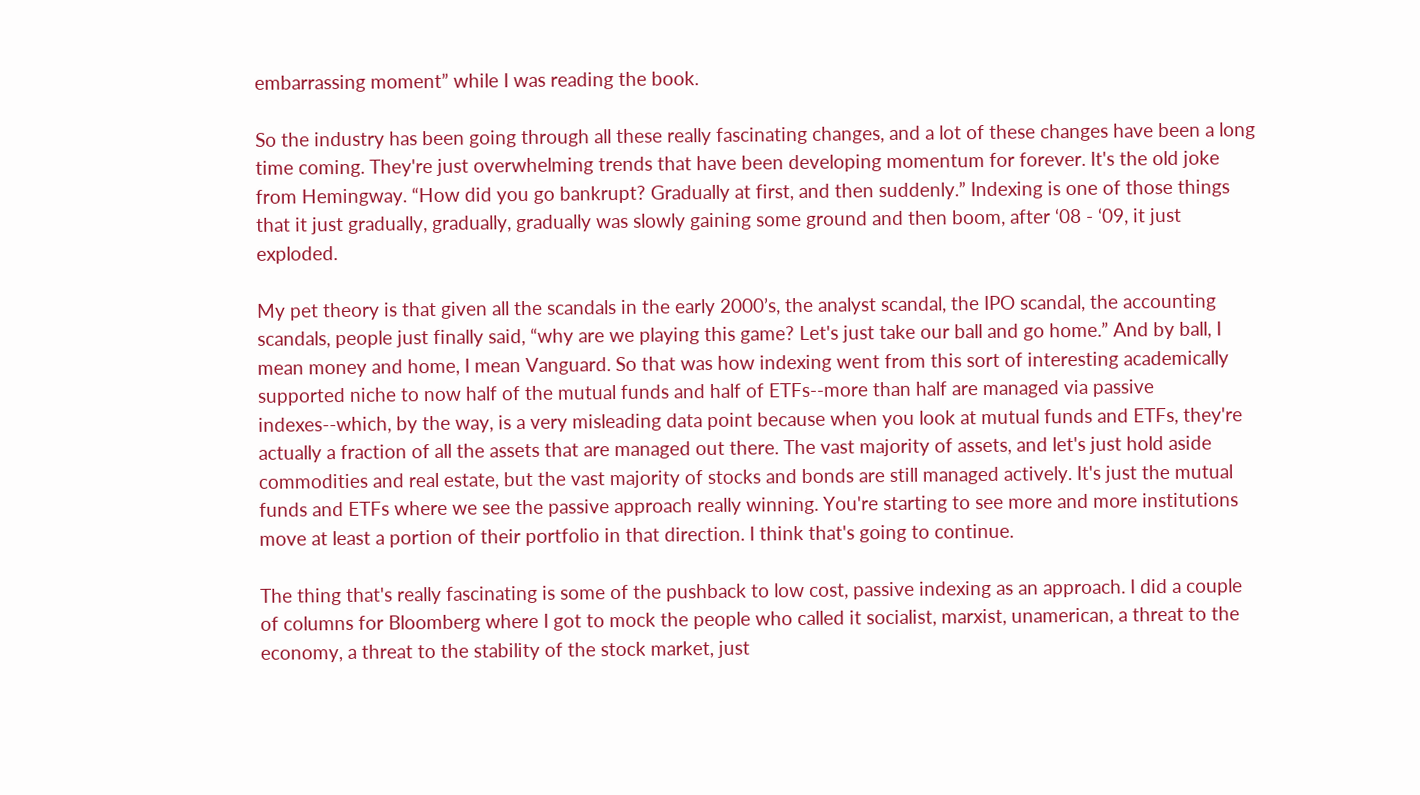embarrassing moment” while I was reading the book.

So the industry has been going through all these really fascinating changes, and a lot of these changes have been a long time coming. They're just overwhelming trends that have been developing momentum for forever. It's the old joke from Hemingway. “How did you go bankrupt? Gradually at first, and then suddenly.” Indexing is one of those things that it just gradually, gradually, gradually was slowly gaining some ground and then boom, after ‘08 - ‘09, it just exploded.

My pet theory is that given all the scandals in the early 2000’s, the analyst scandal, the IPO scandal, the accounting scandals, people just finally said, “why are we playing this game? Let's just take our ball and go home.” And by ball, I mean money and home, I mean Vanguard. So that was how indexing went from this sort of interesting academically supported niche to now half of the mutual funds and half of ETFs--more than half are managed via passive indexes--which, by the way, is a very misleading data point because when you look at mutual funds and ETFs, they're actually a fraction of all the assets that are managed out there. The vast majority of assets, and let's just hold aside commodities and real estate, but the vast majority of stocks and bonds are still managed actively. It's just the mutual funds and ETFs where we see the passive approach really winning. You're starting to see more and more institutions move at least a portion of their portfolio in that direction. I think that's going to continue.

The thing that's really fascinating is some of the pushback to low cost, passive indexing as an approach. I did a couple of columns for Bloomberg where I got to mock the people who called it socialist, marxist, unamerican, a threat to the economy, a threat to the stability of the stock market, just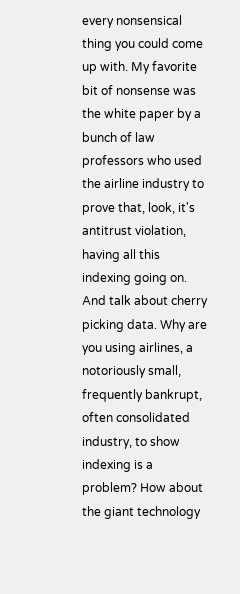every nonsensical thing you could come up with. My favorite bit of nonsense was the white paper by a bunch of law professors who used the airline industry to prove that, look, it's antitrust violation, having all this indexing going on. And talk about cherry picking data. Why are you using airlines, a notoriously small, frequently bankrupt, often consolidated industry, to show indexing is a problem? How about the giant technology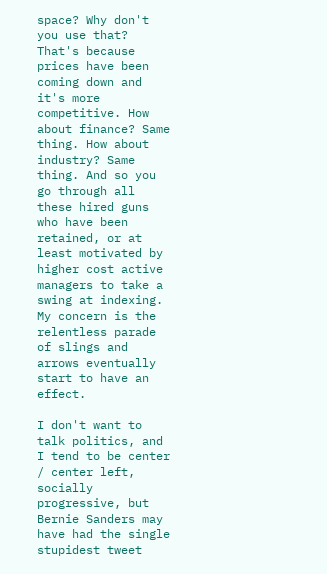space? Why don't you use that? That's because prices have been coming down and it's more competitive. How about finance? Same thing. How about industry? Same thing. And so you go through all these hired guns who have been retained, or at least motivated by higher cost active managers to take a swing at indexing. My concern is the relentless parade of slings and arrows eventually start to have an effect.

I don't want to talk politics, and I tend to be center / center left, socially progressive, but Bernie Sanders may have had the single stupidest tweet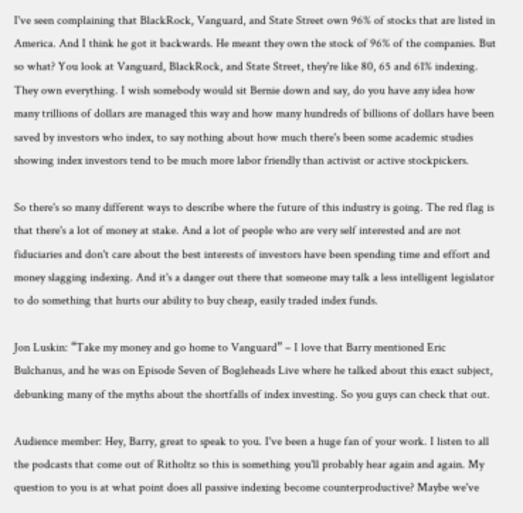I've seen complaining that BlackRock, Vanguard, and State Street own 96% of stocks that are listed in America. And I think he got it backwards. He meant they own the stock of 96% of the companies. But so what? You look at Vanguard, BlackRock, and State Street, they're like 80, 65 and 61% indexing. They own everything. I wish somebody would sit Bernie down and say, do you have any idea how many trillions of dollars are managed this way and how many hundreds of billions of dollars have been saved by investors who index, to say nothing about how much there's been some academic studies showing index investors tend to be much more labor friendly than activist or active stockpickers.

So there's so many different ways to describe where the future of this industry is going. The red flag is that there's a lot of money at stake. And a lot of people who are very self interested and are not fiduciaries and don't care about the best interests of investors have been spending time and effort and money slagging indexing. And it's a danger out there that someone may talk a less intelligent legislator to do something that hurts our ability to buy cheap, easily traded index funds.

Jon Luskin: “Take my money and go home to Vanguard” – I love that Barry mentioned Eric Bulchanus, and he was on Episode Seven of Bogleheads Live where he talked about this exact subject, debunking many of the myths about the shortfalls of index investing. So you guys can check that out.

Audience member: Hey, Barry, great to speak to you. I've been a huge fan of your work. I listen to all the podcasts that come out of Ritholtz so this is something you'll probably hear again and again. My question to you is at what point does all passive indexing become counterproductive? Maybe we've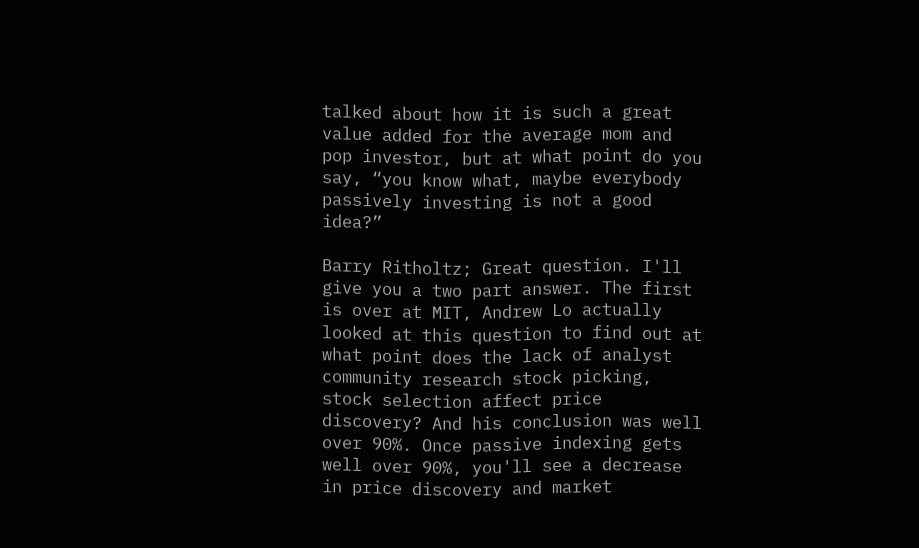talked about how it is such a great value added for the average mom and pop investor, but at what point do you say, “you know what, maybe everybody passively investing is not a good idea?”

Barry Ritholtz; Great question. I'll give you a two part answer. The first is over at MIT, Andrew Lo actually looked at this question to find out at what point does the lack of analyst community research stock picking, stock selection affect price discovery? And his conclusion was well over 90%. Once passive indexing gets well over 90%, you'll see a decrease in price discovery and market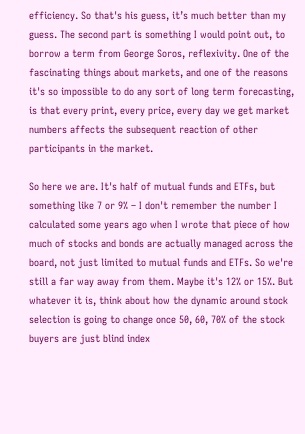efficiency. So that's his guess, it’s much better than my guess. The second part is something I would point out, to borrow a term from George Soros, reflexivity. One of the fascinating things about markets, and one of the reasons it's so impossible to do any sort of long term forecasting, is that every print, every price, every day we get market numbers affects the subsequent reaction of other participants in the market.

So here we are. It's half of mutual funds and ETFs, but something like 7 or 9% – I don't remember the number I calculated some years ago when I wrote that piece of how much of stocks and bonds are actually managed across the board, not just limited to mutual funds and ETFs. So we're still a far way away from them. Maybe it's 12% or 15%. But whatever it is, think about how the dynamic around stock selection is going to change once 50, 60, 70% of the stock buyers are just blind index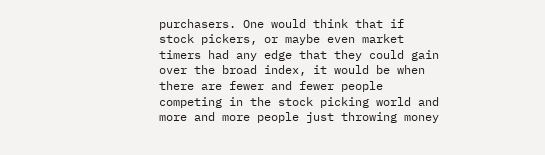purchasers. One would think that if stock pickers, or maybe even market timers had any edge that they could gain over the broad index, it would be when there are fewer and fewer people competing in the stock picking world and more and more people just throwing money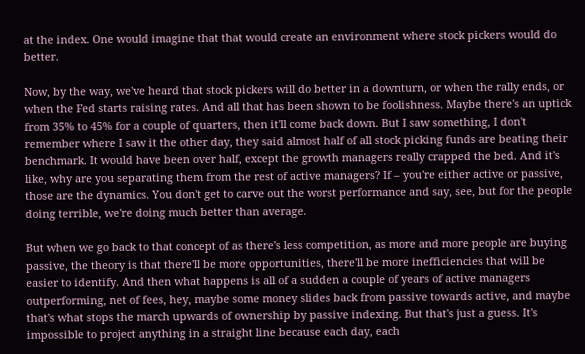at the index. One would imagine that that would create an environment where stock pickers would do better.

Now, by the way, we've heard that stock pickers will do better in a downturn, or when the rally ends, or when the Fed starts raising rates. And all that has been shown to be foolishness. Maybe there's an uptick from 35% to 45% for a couple of quarters, then it'll come back down. But I saw something, I don't remember where I saw it the other day, they said almost half of all stock picking funds are beating their benchmark. It would have been over half, except the growth managers really crapped the bed. And it's like, why are you separating them from the rest of active managers? If – you're either active or passive, those are the dynamics. You don't get to carve out the worst performance and say, see, but for the people doing terrible, we're doing much better than average.

But when we go back to that concept of as there's less competition, as more and more people are buying passive, the theory is that there'll be more opportunities, there'll be more inefficiencies that will be easier to identify. And then what happens is all of a sudden a couple of years of active managers outperforming, net of fees, hey, maybe some money slides back from passive towards active, and maybe that's what stops the march upwards of ownership by passive indexing. But that's just a guess. It's impossible to project anything in a straight line because each day, each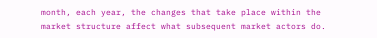month, each year, the changes that take place within the market structure affect what subsequent market actors do.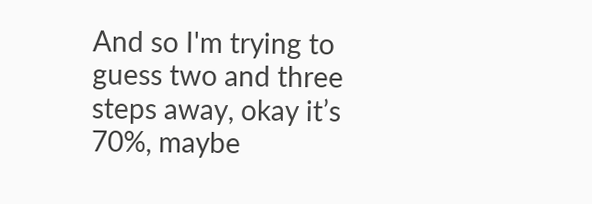And so I'm trying to guess two and three steps away, okay it’s 70%, maybe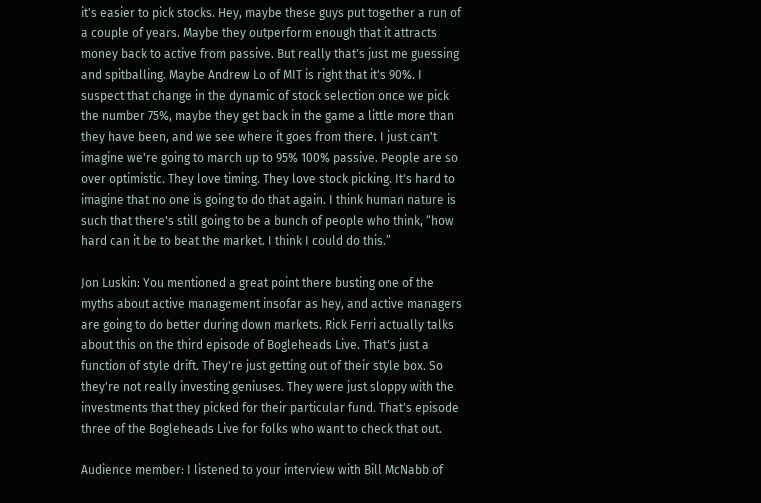it's easier to pick stocks. Hey, maybe these guys put together a run of a couple of years. Maybe they outperform enough that it attracts money back to active from passive. But really that's just me guessing and spitballing. Maybe Andrew Lo of MIT is right that it's 90%. I suspect that change in the dynamic of stock selection once we pick the number 75%, maybe they get back in the game a little more than they have been, and we see where it goes from there. I just can't imagine we're going to march up to 95% 100% passive. People are so over optimistic. They love timing. They love stock picking. It's hard to imagine that no one is going to do that again. I think human nature is such that there's still going to be a bunch of people who think, “how hard can it be to beat the market. I think I could do this.”

Jon Luskin: You mentioned a great point there busting one of the myths about active management insofar as hey, and active managers are going to do better during down markets. Rick Ferri actually talks about this on the third episode of Bogleheads Live. That's just a function of style drift. They're just getting out of their style box. So they're not really investing geniuses. They were just sloppy with the investments that they picked for their particular fund. That's episode three of the Bogleheads Live for folks who want to check that out.

Audience member: I listened to your interview with Bill McNabb of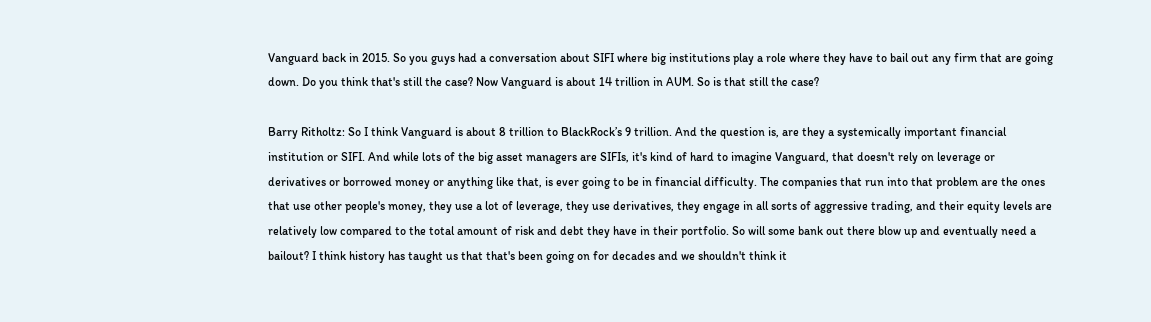Vanguard back in 2015. So you guys had a conversation about SIFI where big institutions play a role where they have to bail out any firm that are going down. Do you think that's still the case? Now Vanguard is about 14 trillion in AUM. So is that still the case?

Barry Ritholtz: So I think Vanguard is about 8 trillion to BlackRock’s 9 trillion. And the question is, are they a systemically important financial institution or SIFI. And while lots of the big asset managers are SIFIs, it's kind of hard to imagine Vanguard, that doesn't rely on leverage or derivatives or borrowed money or anything like that, is ever going to be in financial difficulty. The companies that run into that problem are the ones that use other people's money, they use a lot of leverage, they use derivatives, they engage in all sorts of aggressive trading, and their equity levels are relatively low compared to the total amount of risk and debt they have in their portfolio. So will some bank out there blow up and eventually need a bailout? I think history has taught us that that's been going on for decades and we shouldn't think it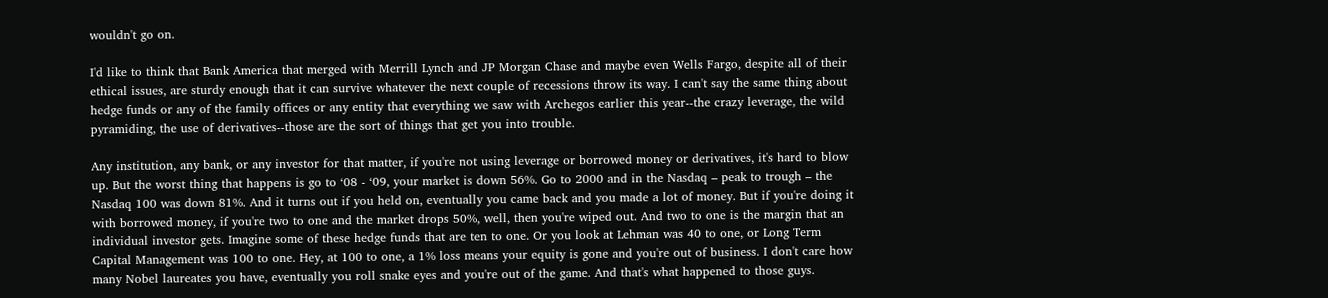wouldn't go on.

I'd like to think that Bank America that merged with Merrill Lynch and JP Morgan Chase and maybe even Wells Fargo, despite all of their ethical issues, are sturdy enough that it can survive whatever the next couple of recessions throw its way. I can't say the same thing about hedge funds or any of the family offices or any entity that everything we saw with Archegos earlier this year--the crazy leverage, the wild pyramiding, the use of derivatives--those are the sort of things that get you into trouble.

Any institution, any bank, or any investor for that matter, if you're not using leverage or borrowed money or derivatives, it's hard to blow up. But the worst thing that happens is go to ‘08 - ‘09, your market is down 56%. Go to 2000 and in the Nasdaq – peak to trough – the Nasdaq 100 was down 81%. And it turns out if you held on, eventually you came back and you made a lot of money. But if you're doing it with borrowed money, if you're two to one and the market drops 50%, well, then you're wiped out. And two to one is the margin that an individual investor gets. Imagine some of these hedge funds that are ten to one. Or you look at Lehman was 40 to one, or Long Term Capital Management was 100 to one. Hey, at 100 to one, a 1% loss means your equity is gone and you're out of business. I don't care how many Nobel laureates you have, eventually you roll snake eyes and you're out of the game. And that's what happened to those guys.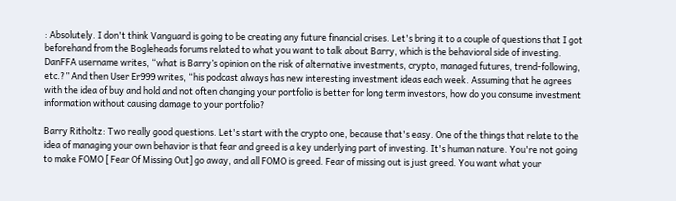: Absolutely. I don't think Vanguard is going to be creating any future financial crises. Let's bring it to a couple of questions that I got beforehand from the Bogleheads forums related to what you want to talk about Barry, which is the behavioral side of investing. DanFFA username writes, “what is Barry’s opinion on the risk of alternative investments, crypto, managed futures, trend-following, etc.?” And then User Er999 writes, “his podcast always has new interesting investment ideas each week. Assuming that he agrees with the idea of buy and hold and not often changing your portfolio is better for long term investors, how do you consume investment information without causing damage to your portfolio?

Barry Ritholtz: Two really good questions. Let's start with the crypto one, because that's easy. One of the things that relate to the idea of managing your own behavior is that fear and greed is a key underlying part of investing. It's human nature. You're not going to make FOMO [ Fear Of Missing Out] go away, and all FOMO is greed. Fear of missing out is just greed. You want what your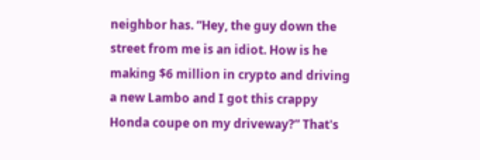neighbor has. “Hey, the guy down the street from me is an idiot. How is he making $6 million in crypto and driving a new Lambo and I got this crappy Honda coupe on my driveway?” That's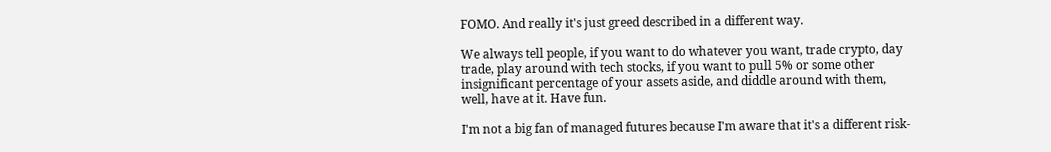FOMO. And really it's just greed described in a different way.

We always tell people, if you want to do whatever you want, trade crypto, day trade, play around with tech stocks, if you want to pull 5% or some other insignificant percentage of your assets aside, and diddle around with them, well, have at it. Have fun.

I'm not a big fan of managed futures because I'm aware that it's a different risk-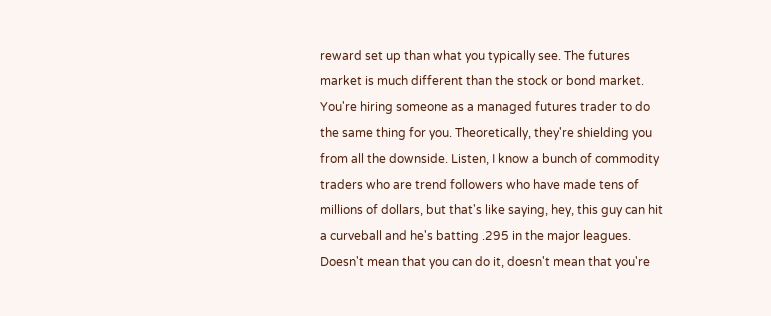reward set up than what you typically see. The futures market is much different than the stock or bond market. You're hiring someone as a managed futures trader to do the same thing for you. Theoretically, they're shielding you from all the downside. Listen, I know a bunch of commodity traders who are trend followers who have made tens of millions of dollars, but that's like saying, hey, this guy can hit a curveball and he's batting .295 in the major leagues. Doesn't mean that you can do it, doesn't mean that you're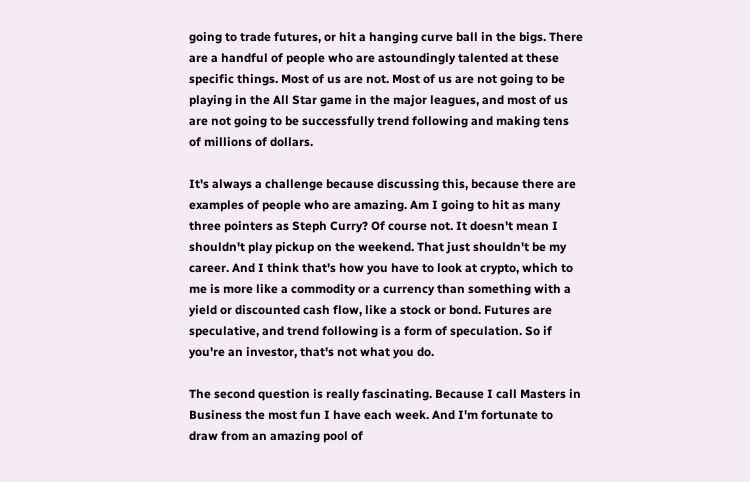going to trade futures, or hit a hanging curve ball in the bigs. There are a handful of people who are astoundingly talented at these specific things. Most of us are not. Most of us are not going to be playing in the All Star game in the major leagues, and most of us are not going to be successfully trend following and making tens of millions of dollars.

It's always a challenge because discussing this, because there are examples of people who are amazing. Am I going to hit as many three pointers as Steph Curry? Of course not. It doesn't mean I shouldn't play pickup on the weekend. That just shouldn't be my career. And I think that's how you have to look at crypto, which to me is more like a commodity or a currency than something with a yield or discounted cash flow, like a stock or bond. Futures are speculative, and trend following is a form of speculation. So if you're an investor, that's not what you do.

The second question is really fascinating. Because I call Masters in Business the most fun I have each week. And I'm fortunate to draw from an amazing pool of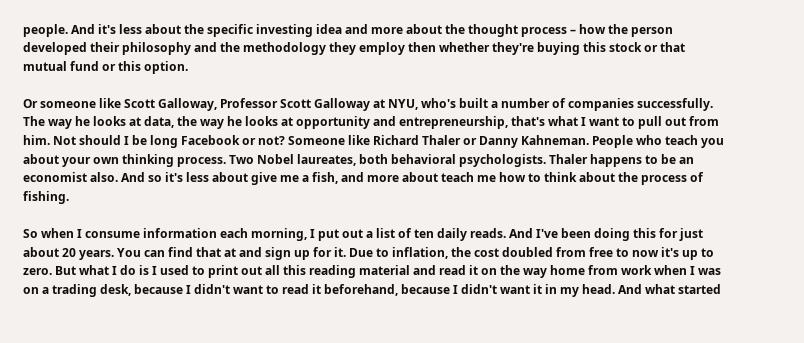people. And it's less about the specific investing idea and more about the thought process – how the person developed their philosophy and the methodology they employ then whether they're buying this stock or that mutual fund or this option.

Or someone like Scott Galloway, Professor Scott Galloway at NYU, who's built a number of companies successfully. The way he looks at data, the way he looks at opportunity and entrepreneurship, that's what I want to pull out from him. Not should I be long Facebook or not? Someone like Richard Thaler or Danny Kahneman. People who teach you about your own thinking process. Two Nobel laureates, both behavioral psychologists. Thaler happens to be an economist also. And so it's less about give me a fish, and more about teach me how to think about the process of fishing.

So when I consume information each morning, I put out a list of ten daily reads. And I've been doing this for just about 20 years. You can find that at and sign up for it. Due to inflation, the cost doubled from free to now it's up to zero. But what I do is I used to print out all this reading material and read it on the way home from work when I was on a trading desk, because I didn't want to read it beforehand, because I didn't want it in my head. And what started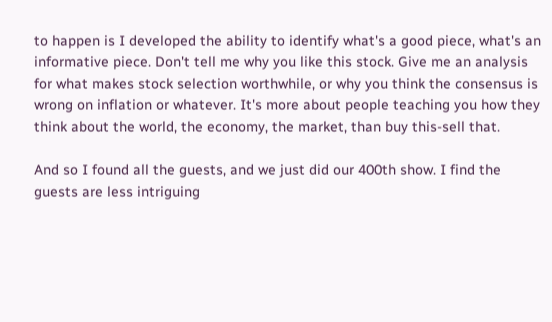to happen is I developed the ability to identify what's a good piece, what's an informative piece. Don't tell me why you like this stock. Give me an analysis for what makes stock selection worthwhile, or why you think the consensus is wrong on inflation or whatever. It's more about people teaching you how they think about the world, the economy, the market, than buy this-sell that.

And so I found all the guests, and we just did our 400th show. I find the guests are less intriguing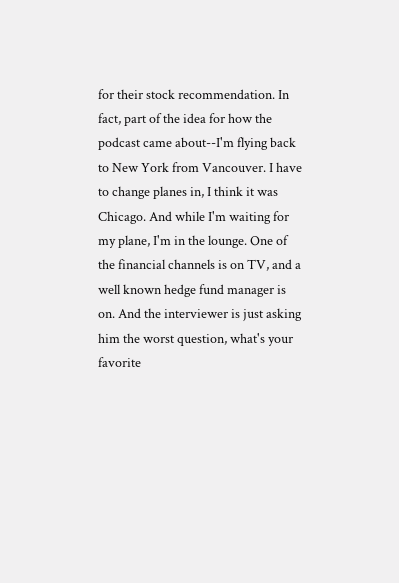for their stock recommendation. In fact, part of the idea for how the podcast came about--I'm flying back to New York from Vancouver. I have to change planes in, I think it was Chicago. And while I'm waiting for my plane, I'm in the lounge. One of the financial channels is on TV, and a well known hedge fund manager is on. And the interviewer is just asking him the worst question, what's your favorite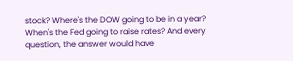stock? Where's the DOW going to be in a year? When's the Fed going to raise rates? And every question, the answer would have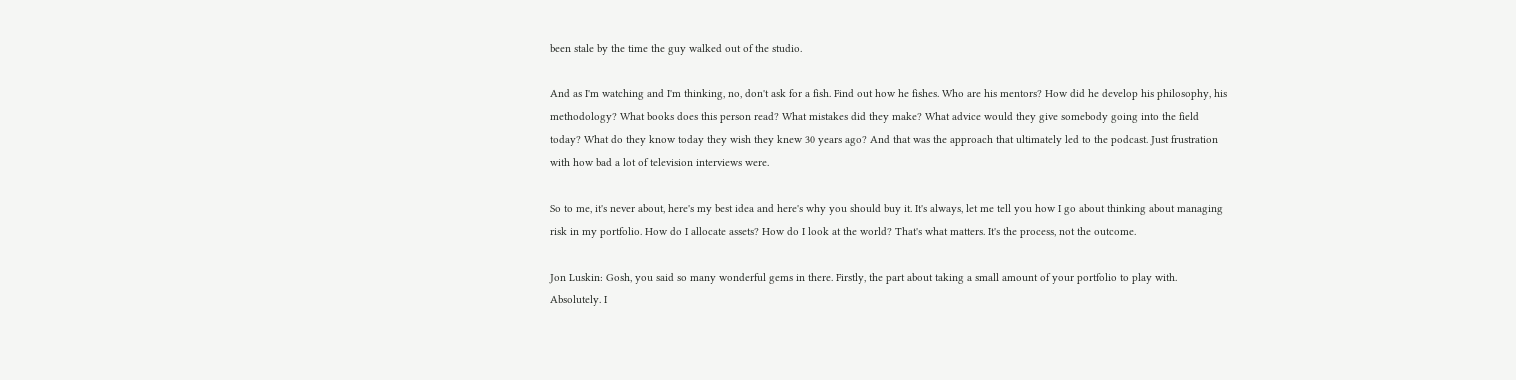been stale by the time the guy walked out of the studio.

And as I'm watching and I'm thinking, no, don't ask for a fish. Find out how he fishes. Who are his mentors? How did he develop his philosophy, his methodology? What books does this person read? What mistakes did they make? What advice would they give somebody going into the field today? What do they know today they wish they knew 30 years ago? And that was the approach that ultimately led to the podcast. Just frustration with how bad a lot of television interviews were.

So to me, it's never about, here's my best idea and here's why you should buy it. It's always, let me tell you how I go about thinking about managing risk in my portfolio. How do I allocate assets? How do I look at the world? That's what matters. It's the process, not the outcome.

Jon Luskin: Gosh, you said so many wonderful gems in there. Firstly, the part about taking a small amount of your portfolio to play with. Absolutely. I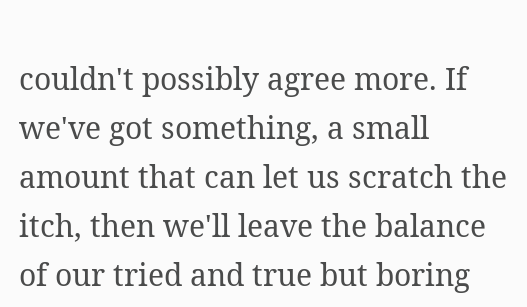couldn't possibly agree more. If we've got something, a small amount that can let us scratch the itch, then we'll leave the balance of our tried and true but boring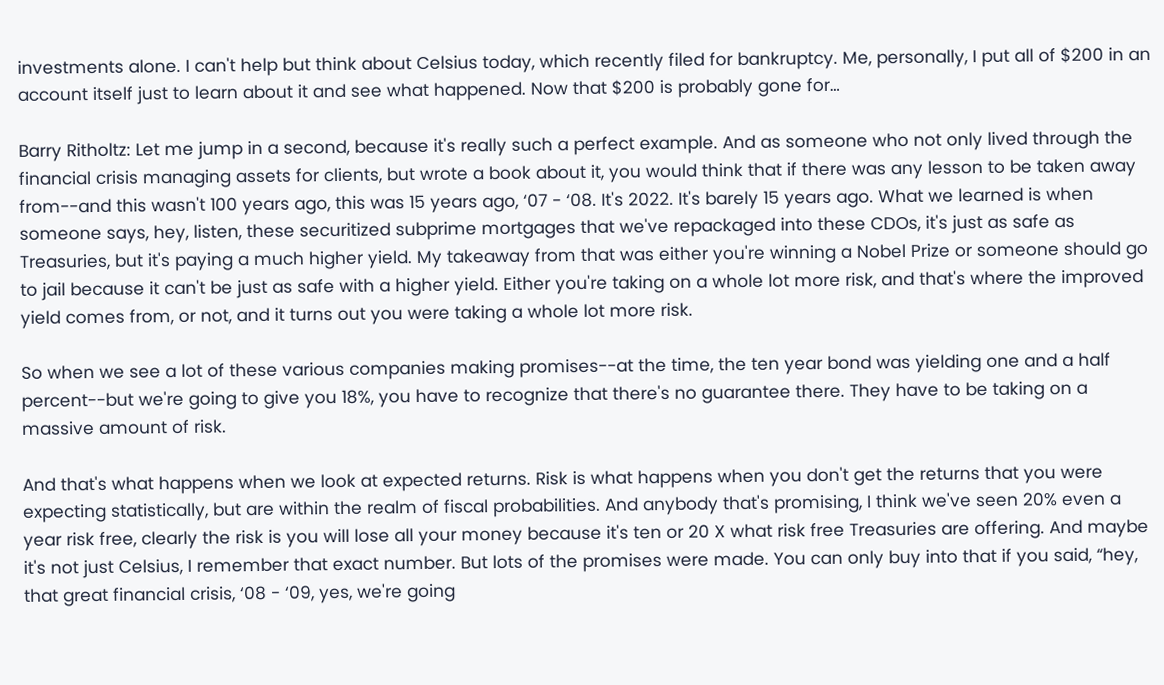investments alone. I can't help but think about Celsius today, which recently filed for bankruptcy. Me, personally, I put all of $200 in an account itself just to learn about it and see what happened. Now that $200 is probably gone for…

Barry Ritholtz: Let me jump in a second, because it's really such a perfect example. And as someone who not only lived through the financial crisis managing assets for clients, but wrote a book about it, you would think that if there was any lesson to be taken away from--and this wasn't 100 years ago, this was 15 years ago, ‘07 - ‘08. It's 2022. It's barely 15 years ago. What we learned is when someone says, hey, listen, these securitized subprime mortgages that we've repackaged into these CDOs, it's just as safe as Treasuries, but it's paying a much higher yield. My takeaway from that was either you're winning a Nobel Prize or someone should go to jail because it can't be just as safe with a higher yield. Either you're taking on a whole lot more risk, and that's where the improved yield comes from, or not, and it turns out you were taking a whole lot more risk.

So when we see a lot of these various companies making promises--at the time, the ten year bond was yielding one and a half percent--but we're going to give you 18%, you have to recognize that there's no guarantee there. They have to be taking on a massive amount of risk.

And that's what happens when we look at expected returns. Risk is what happens when you don't get the returns that you were expecting statistically, but are within the realm of fiscal probabilities. And anybody that's promising, I think we've seen 20% even a year risk free, clearly the risk is you will lose all your money because it's ten or 20 X what risk free Treasuries are offering. And maybe it's not just Celsius, I remember that exact number. But lots of the promises were made. You can only buy into that if you said, “hey, that great financial crisis, ‘08 - ‘09, yes, we're going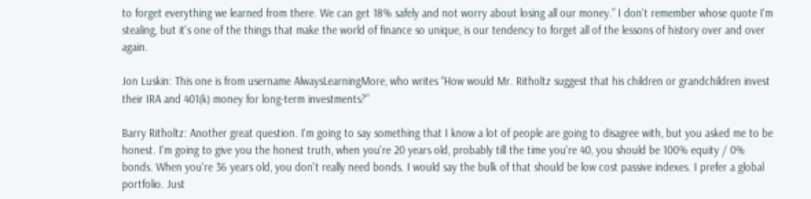to forget everything we learned from there. We can get 18% safely and not worry about losing all our money.” I don't remember whose quote I'm stealing, but it's one of the things that make the world of finance so unique, is our tendency to forget all of the lessons of history over and over again.

Jon Luskin: This one is from username AlwaysLearningMore, who writes “How would Mr. Ritholtz suggest that his children or grandchildren invest their IRA and 401(k) money for long-term investments?”

Barry Ritholtz: Another great question. I'm going to say something that I know a lot of people are going to disagree with, but you asked me to be honest. I'm going to give you the honest truth, when you're 20 years old, probably till the time you're 40, you should be 100% equity / 0% bonds. When you're 36 years old, you don't really need bonds. I would say the bulk of that should be low cost passive indexes. I prefer a global portfolio. Just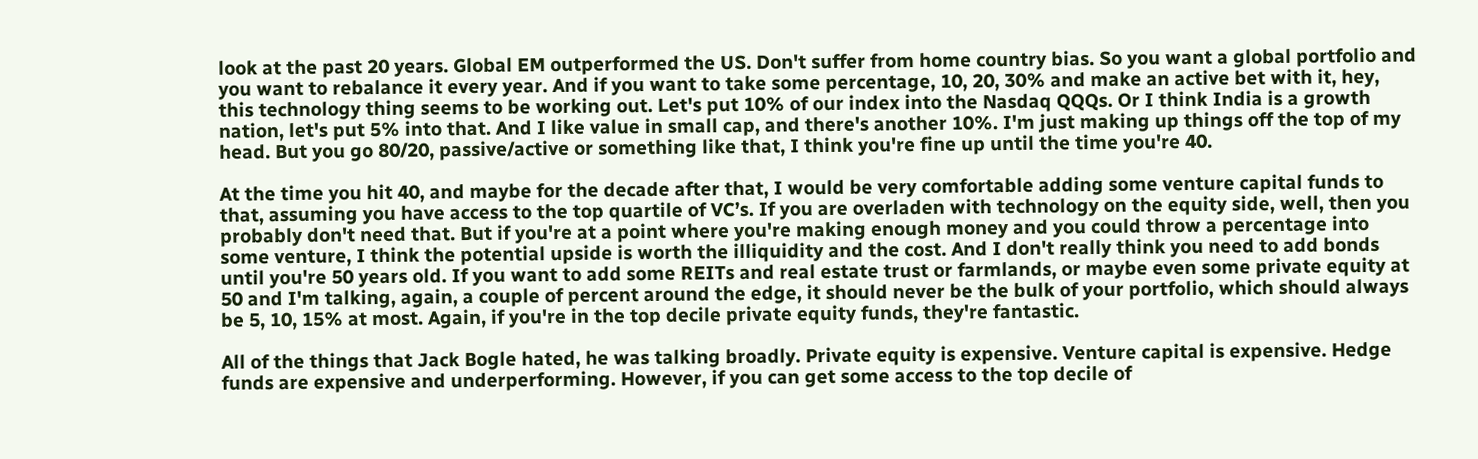look at the past 20 years. Global EM outperformed the US. Don't suffer from home country bias. So you want a global portfolio and you want to rebalance it every year. And if you want to take some percentage, 10, 20, 30% and make an active bet with it, hey, this technology thing seems to be working out. Let's put 10% of our index into the Nasdaq QQQs. Or I think India is a growth nation, let's put 5% into that. And I like value in small cap, and there's another 10%. I'm just making up things off the top of my head. But you go 80/20, passive/active or something like that, I think you're fine up until the time you're 40.

At the time you hit 40, and maybe for the decade after that, I would be very comfortable adding some venture capital funds to that, assuming you have access to the top quartile of VC’s. If you are overladen with technology on the equity side, well, then you probably don't need that. But if you're at a point where you're making enough money and you could throw a percentage into some venture, I think the potential upside is worth the illiquidity and the cost. And I don't really think you need to add bonds until you're 50 years old. If you want to add some REITs and real estate trust or farmlands, or maybe even some private equity at 50 and I'm talking, again, a couple of percent around the edge, it should never be the bulk of your portfolio, which should always be 5, 10, 15% at most. Again, if you're in the top decile private equity funds, they're fantastic.

All of the things that Jack Bogle hated, he was talking broadly. Private equity is expensive. Venture capital is expensive. Hedge funds are expensive and underperforming. However, if you can get some access to the top decile of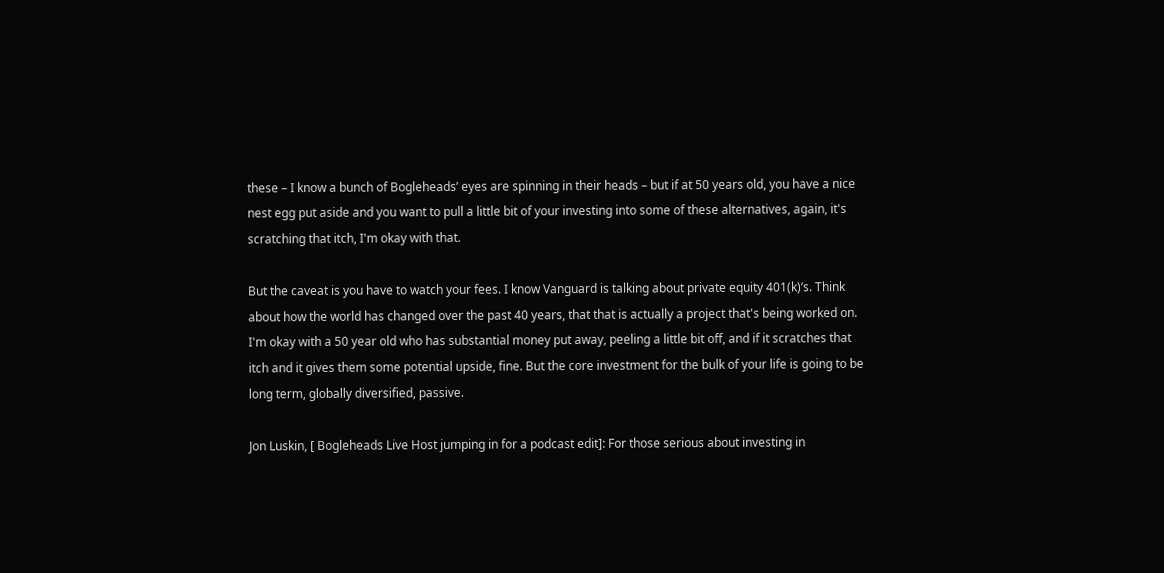these – I know a bunch of Bogleheads’ eyes are spinning in their heads – but if at 50 years old, you have a nice nest egg put aside and you want to pull a little bit of your investing into some of these alternatives, again, it's scratching that itch, I'm okay with that.

But the caveat is you have to watch your fees. I know Vanguard is talking about private equity 401(k)’s. Think about how the world has changed over the past 40 years, that that is actually a project that's being worked on. I'm okay with a 50 year old who has substantial money put away, peeling a little bit off, and if it scratches that itch and it gives them some potential upside, fine. But the core investment for the bulk of your life is going to be long term, globally diversified, passive.

Jon Luskin, [ Bogleheads Live Host jumping in for a podcast edit]: For those serious about investing in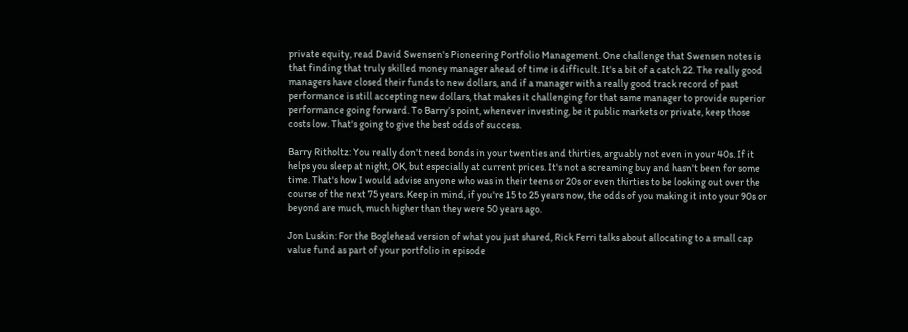private equity, read David Swensen's Pioneering Portfolio Management. One challenge that Swensen notes is that finding that truly skilled money manager ahead of time is difficult. It's a bit of a catch 22. The really good managers have closed their funds to new dollars, and if a manager with a really good track record of past performance is still accepting new dollars, that makes it challenging for that same manager to provide superior performance going forward. To Barry’s point, whenever investing, be it public markets or private, keep those costs low. That's going to give the best odds of success.

Barry Ritholtz: You really don't need bonds in your twenties and thirties, arguably not even in your 40s. If it helps you sleep at night, OK, but especially at current prices. It's not a screaming buy and hasn't been for some time. That's how I would advise anyone who was in their teens or 20s or even thirties to be looking out over the course of the next 75 years. Keep in mind, if you're 15 to 25 years now, the odds of you making it into your 90s or beyond are much, much higher than they were 50 years ago.

Jon Luskin: For the Boglehead version of what you just shared, Rick Ferri talks about allocating to a small cap value fund as part of your portfolio in episode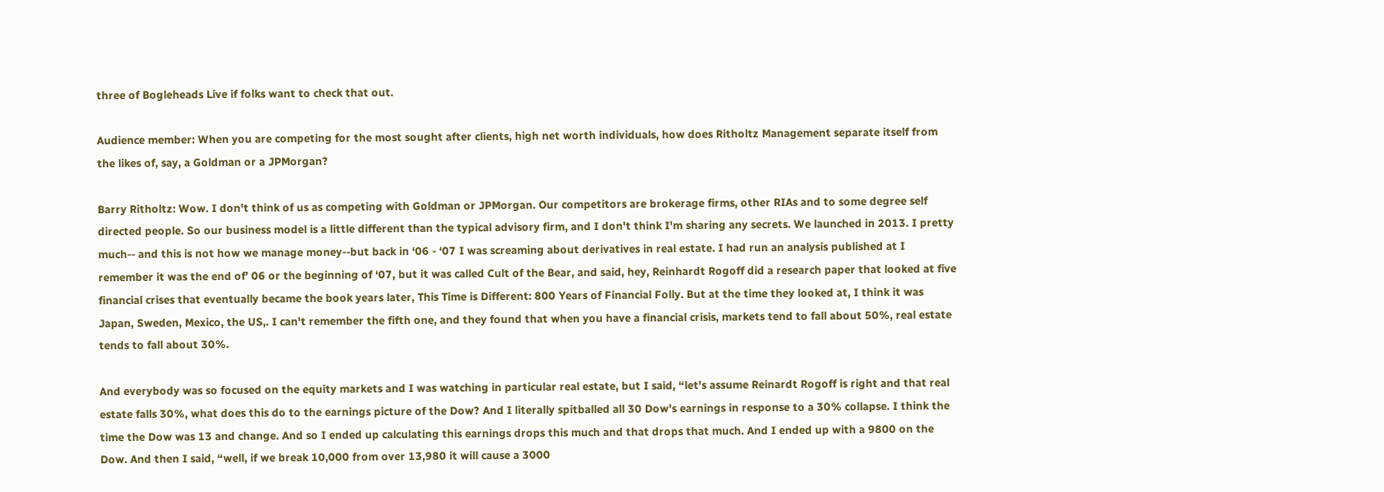three of Bogleheads Live if folks want to check that out.

Audience member: When you are competing for the most sought after clients, high net worth individuals, how does Ritholtz Management separate itself from the likes of, say, a Goldman or a JPMorgan?

Barry Ritholtz: Wow. I don't think of us as competing with Goldman or JPMorgan. Our competitors are brokerage firms, other RIAs and to some degree self directed people. So our business model is a little different than the typical advisory firm, and I don't think I'm sharing any secrets. We launched in 2013. I pretty much-- and this is not how we manage money--but back in ‘06 - ‘07 I was screaming about derivatives in real estate. I had run an analysis published at I remember it was the end of’ 06 or the beginning of ‘07, but it was called Cult of the Bear, and said, hey, Reinhardt Rogoff did a research paper that looked at five financial crises that eventually became the book years later, This Time is Different: 800 Years of Financial Folly. But at the time they looked at, I think it was Japan, Sweden, Mexico, the US,. I can't remember the fifth one, and they found that when you have a financial crisis, markets tend to fall about 50%, real estate tends to fall about 30%.

And everybody was so focused on the equity markets and I was watching in particular real estate, but I said, “let's assume Reinardt Rogoff is right and that real estate falls 30%, what does this do to the earnings picture of the Dow? And I literally spitballed all 30 Dow’s earnings in response to a 30% collapse. I think the time the Dow was 13 and change. And so I ended up calculating this earnings drops this much and that drops that much. And I ended up with a 9800 on the Dow. And then I said, “well, if we break 10,000 from over 13,980 it will cause a 3000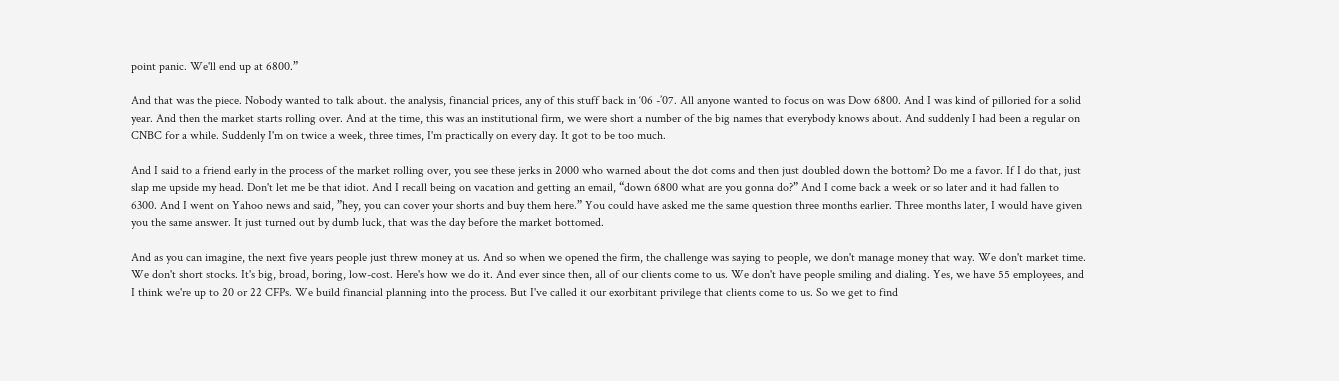point panic. We'll end up at 6800.”

And that was the piece. Nobody wanted to talk about. the analysis, financial prices, any of this stuff back in ‘06 -’07. All anyone wanted to focus on was Dow 6800. And I was kind of pilloried for a solid year. And then the market starts rolling over. And at the time, this was an institutional firm, we were short a number of the big names that everybody knows about. And suddenly I had been a regular on CNBC for a while. Suddenly I'm on twice a week, three times, I'm practically on every day. It got to be too much.

And I said to a friend early in the process of the market rolling over, you see these jerks in 2000 who warned about the dot coms and then just doubled down the bottom? Do me a favor. If I do that, just slap me upside my head. Don't let me be that idiot. And I recall being on vacation and getting an email, “down 6800 what are you gonna do?” And I come back a week or so later and it had fallen to 6300. And I went on Yahoo news and said, ”hey, you can cover your shorts and buy them here.” You could have asked me the same question three months earlier. Three months later, I would have given you the same answer. It just turned out by dumb luck, that was the day before the market bottomed.

And as you can imagine, the next five years people just threw money at us. And so when we opened the firm, the challenge was saying to people, we don't manage money that way. We don't market time. We don't short stocks. It's big, broad, boring, low-cost. Here's how we do it. And ever since then, all of our clients come to us. We don't have people smiling and dialing. Yes, we have 55 employees, and I think we're up to 20 or 22 CFPs. We build financial planning into the process. But I've called it our exorbitant privilege that clients come to us. So we get to find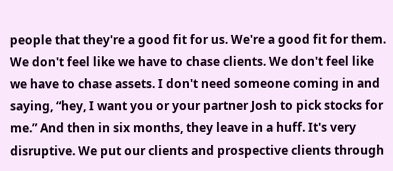people that they're a good fit for us. We're a good fit for them. We don't feel like we have to chase clients. We don't feel like we have to chase assets. I don't need someone coming in and saying, “hey, I want you or your partner Josh to pick stocks for me.” And then in six months, they leave in a huff. It's very disruptive. We put our clients and prospective clients through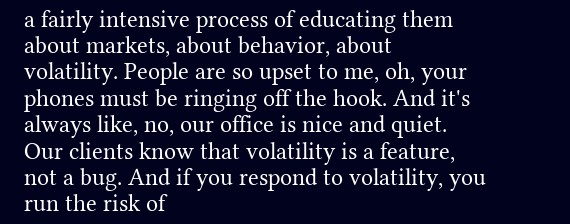a fairly intensive process of educating them about markets, about behavior, about volatility. People are so upset to me, oh, your phones must be ringing off the hook. And it's always like, no, our office is nice and quiet. Our clients know that volatility is a feature, not a bug. And if you respond to volatility, you run the risk of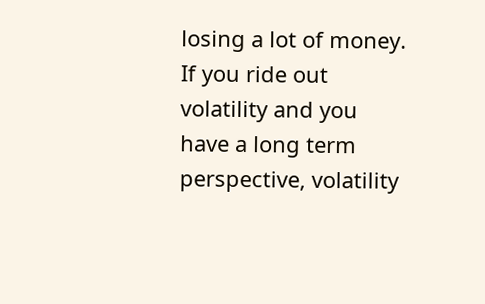losing a lot of money. If you ride out volatility and you have a long term perspective, volatility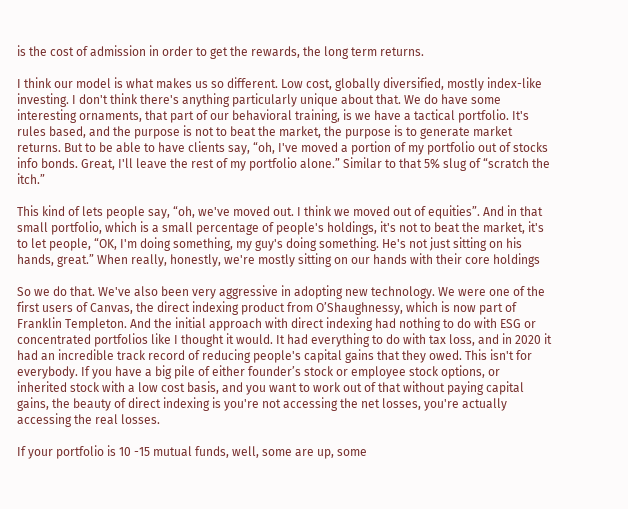is the cost of admission in order to get the rewards, the long term returns.

I think our model is what makes us so different. Low cost, globally diversified, mostly index-like investing. I don't think there's anything particularly unique about that. We do have some interesting ornaments, that part of our behavioral training, is we have a tactical portfolio. It's rules based, and the purpose is not to beat the market, the purpose is to generate market returns. But to be able to have clients say, “oh, I've moved a portion of my portfolio out of stocks info bonds. Great, I'll leave the rest of my portfolio alone.” Similar to that 5% slug of “scratch the itch.”

This kind of lets people say, “oh, we've moved out. I think we moved out of equities”. And in that small portfolio, which is a small percentage of people's holdings, it's not to beat the market, it's to let people, “OK, I'm doing something, my guy's doing something. He's not just sitting on his hands, great.” When really, honestly, we're mostly sitting on our hands with their core holdings

So we do that. We've also been very aggressive in adopting new technology. We were one of the first users of Canvas, the direct indexing product from O’Shaughnessy, which is now part of Franklin Templeton. And the initial approach with direct indexing had nothing to do with ESG or concentrated portfolios like I thought it would. It had everything to do with tax loss, and in 2020 it had an incredible track record of reducing people's capital gains that they owed. This isn't for everybody. If you have a big pile of either founder’s stock or employee stock options, or inherited stock with a low cost basis, and you want to work out of that without paying capital gains, the beauty of direct indexing is you're not accessing the net losses, you're actually accessing the real losses.

If your portfolio is 10 -15 mutual funds, well, some are up, some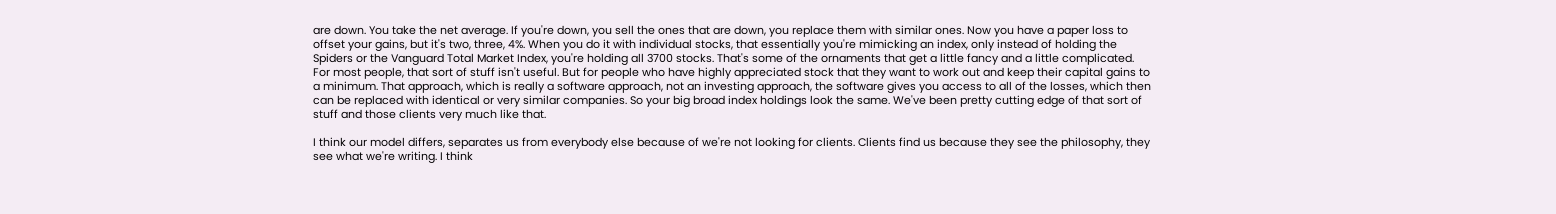are down. You take the net average. If you're down, you sell the ones that are down, you replace them with similar ones. Now you have a paper loss to offset your gains, but it's two, three, 4%. When you do it with individual stocks, that essentially you're mimicking an index, only instead of holding the Spiders or the Vanguard Total Market Index, you're holding all 3700 stocks. That's some of the ornaments that get a little fancy and a little complicated. For most people, that sort of stuff isn't useful. But for people who have highly appreciated stock that they want to work out and keep their capital gains to a minimum. That approach, which is really a software approach, not an investing approach, the software gives you access to all of the losses, which then can be replaced with identical or very similar companies. So your big broad index holdings look the same. We've been pretty cutting edge of that sort of stuff and those clients very much like that.

I think our model differs, separates us from everybody else because of we're not looking for clients. Clients find us because they see the philosophy, they see what we're writing. I think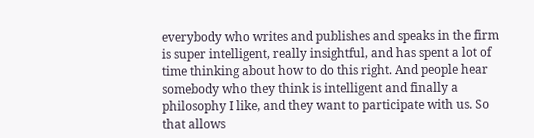everybody who writes and publishes and speaks in the firm is super intelligent, really insightful, and has spent a lot of time thinking about how to do this right. And people hear somebody who they think is intelligent and finally a philosophy I like, and they want to participate with us. So that allows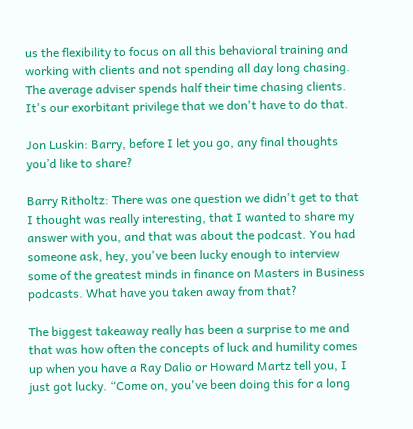us the flexibility to focus on all this behavioral training and working with clients and not spending all day long chasing. The average adviser spends half their time chasing clients. It's our exorbitant privilege that we don't have to do that.

Jon Luskin: Barry, before I let you go, any final thoughts you’d like to share?

Barry Ritholtz: There was one question we didn't get to that I thought was really interesting, that I wanted to share my answer with you, and that was about the podcast. You had someone ask, hey, you've been lucky enough to interview some of the greatest minds in finance on Masters in Business podcasts. What have you taken away from that?

The biggest takeaway really has been a surprise to me and that was how often the concepts of luck and humility comes up when you have a Ray Dalio or Howard Martz tell you, I just got lucky. “Come on, you've been doing this for a long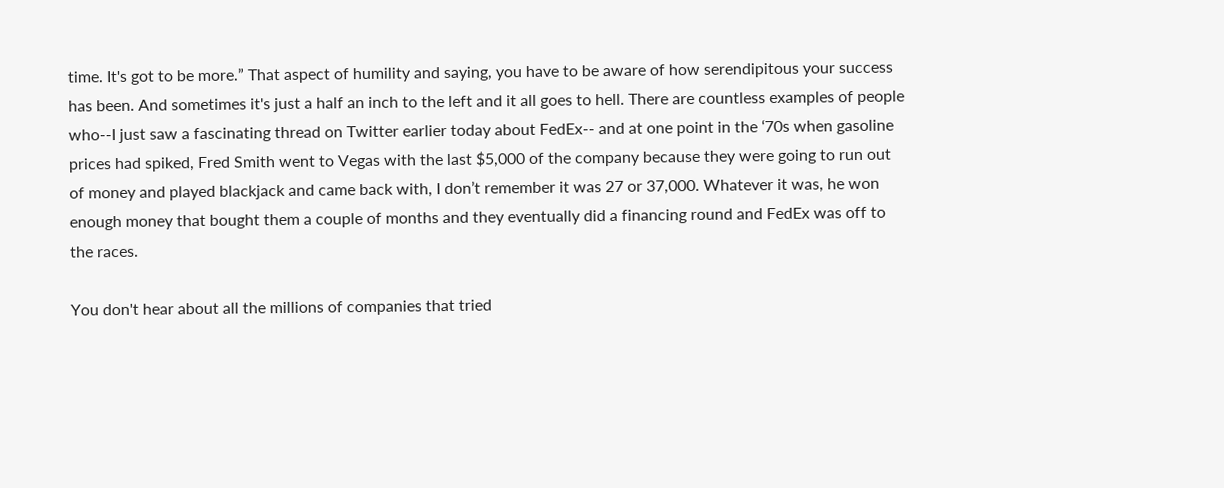time. It's got to be more.” That aspect of humility and saying, you have to be aware of how serendipitous your success has been. And sometimes it's just a half an inch to the left and it all goes to hell. There are countless examples of people who--I just saw a fascinating thread on Twitter earlier today about FedEx-- and at one point in the ‘70s when gasoline prices had spiked, Fred Smith went to Vegas with the last $5,000 of the company because they were going to run out of money and played blackjack and came back with, I don’t remember it was 27 or 37,000. Whatever it was, he won enough money that bought them a couple of months and they eventually did a financing round and FedEx was off to the races.

You don't hear about all the millions of companies that tried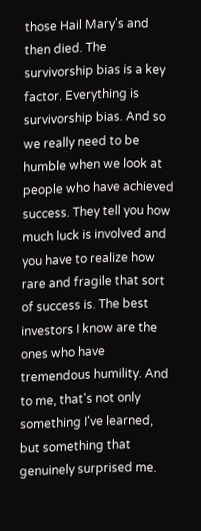those Hail Mary's and then died. The survivorship bias is a key factor. Everything is survivorship bias. And so we really need to be humble when we look at people who have achieved success. They tell you how much luck is involved and you have to realize how rare and fragile that sort of success is. The best investors I know are the ones who have tremendous humility. And to me, that's not only something I've learned, but something that genuinely surprised me.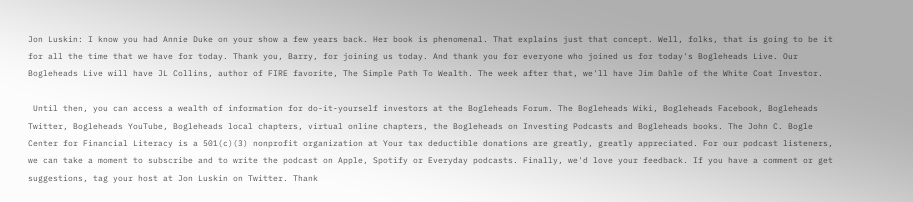Jon Luskin: I know you had Annie Duke on your show a few years back. Her book is phenomenal. That explains just that concept. Well, folks, that is going to be it for all the time that we have for today. Thank you, Barry, for joining us today. And thank you for everyone who joined us for today's Bogleheads Live. Our Bogleheads Live will have JL Collins, author of FIRE favorite, The Simple Path To Wealth. The week after that, we'll have Jim Dahle of the White Coat Investor.

 Until then, you can access a wealth of information for do-it-yourself investors at the Bogleheads Forum. The Bogleheads Wiki, Bogleheads Facebook, Bogleheads Twitter, Bogleheads YouTube, Bogleheads local chapters, virtual online chapters, the Bogleheads on Investing Podcasts and Bogleheads books. The John C. Bogle Center for Financial Literacy is a 501(c)(3) nonprofit organization at Your tax deductible donations are greatly, greatly appreciated. For our podcast listeners, we can take a moment to subscribe and to write the podcast on Apple, Spotify or Everyday podcasts. Finally, we'd love your feedback. If you have a comment or get suggestions, tag your host at Jon Luskin on Twitter. Thank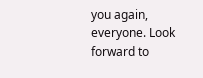you again, everyone. Look forward to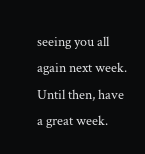seeing you all again next week. Until then, have a great week.